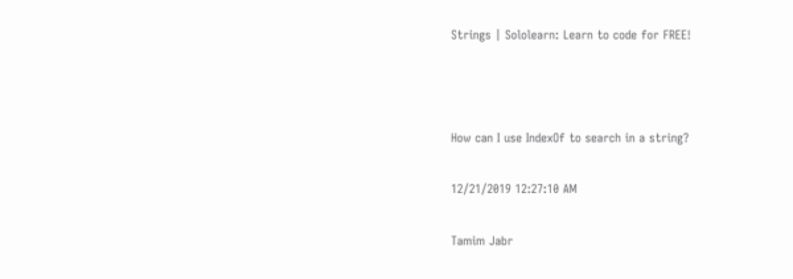Strings | Sololearn: Learn to code for FREE!



How can I use IndexOf to search in a string?

12/21/2019 12:27:10 AM

Tamim Jabr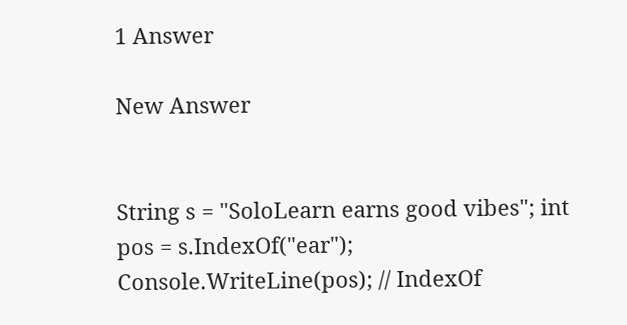1 Answer

New Answer


String s = "SoloLearn earns good vibes"; int pos = s.IndexOf("ear"); Console.WriteLine(pos); // IndexOf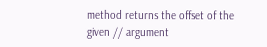method returns the offset of the given // argument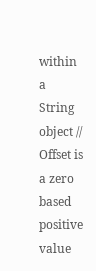within a String object // Offset is a zero based positive value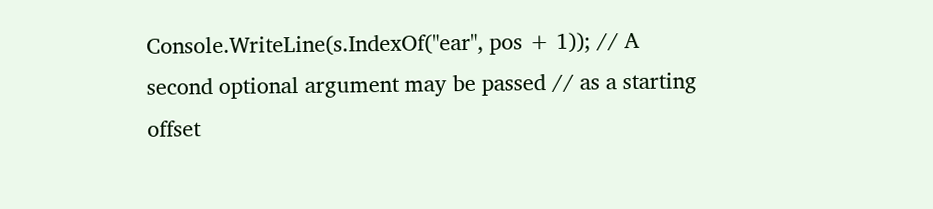Console.WriteLine(s.IndexOf("ear", pos + 1)); // A second optional argument may be passed // as a starting offset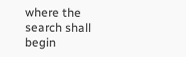where the search shall begin